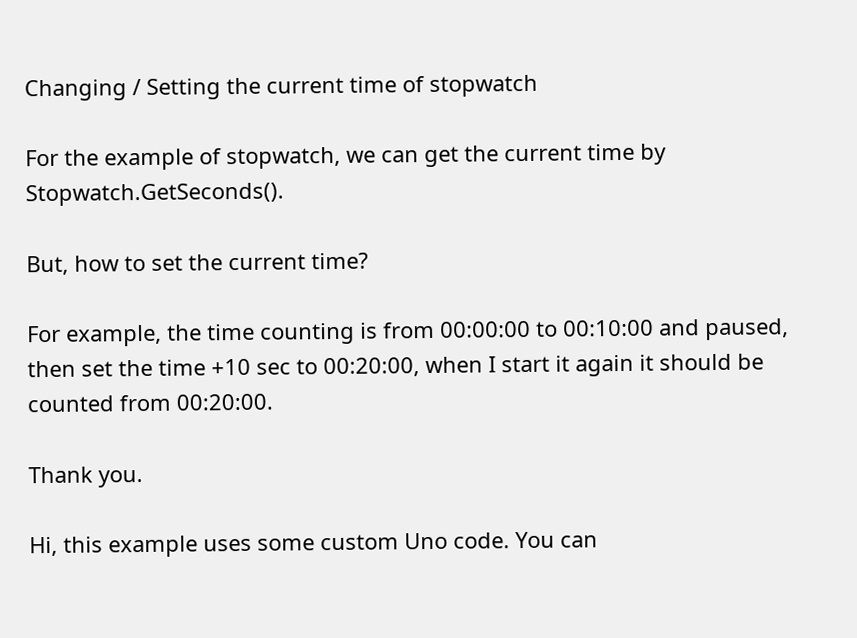Changing / Setting the current time of stopwatch

For the example of stopwatch, we can get the current time by Stopwatch.GetSeconds().

But, how to set the current time?

For example, the time counting is from 00:00:00 to 00:10:00 and paused, then set the time +10 sec to 00:20:00, when I start it again it should be counted from 00:20:00.

Thank you.

Hi, this example uses some custom Uno code. You can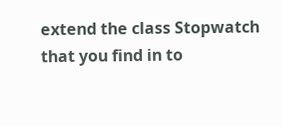extend the class Stopwatch that you find in to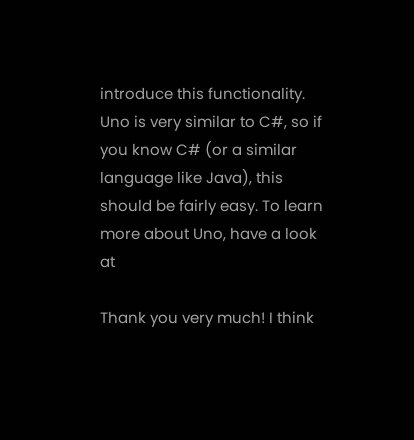introduce this functionality. Uno is very similar to C#, so if you know C# (or a similar language like Java), this should be fairly easy. To learn more about Uno, have a look at

Thank you very much! I think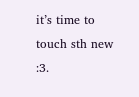it’s time to touch sth new :3.